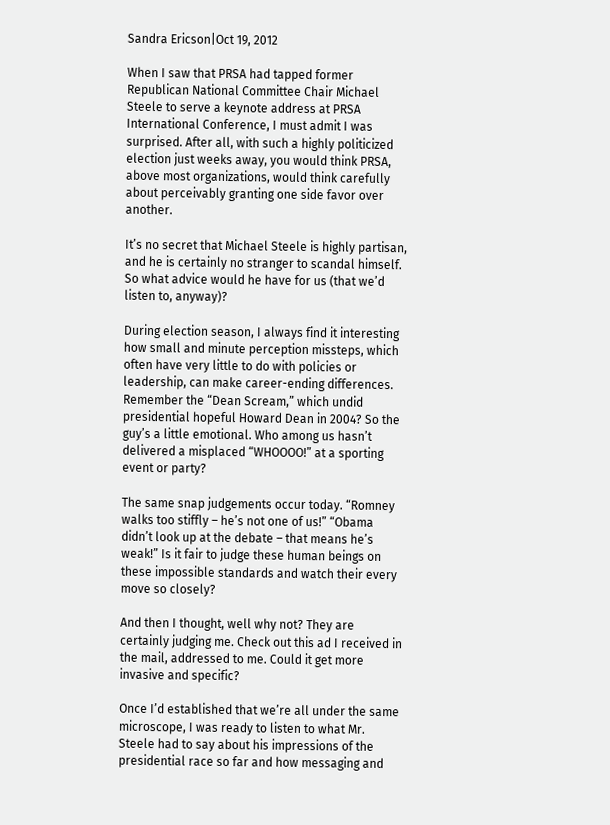Sandra Ericson|Oct 19, 2012

When I saw that PRSA had tapped former Republican National Committee Chair Michael Steele to serve a keynote address at PRSA International Conference, I must admit I was surprised. After all, with such a highly politicized election just weeks away, you would think PRSA, above most organizations, would think carefully about perceivably granting one side favor over another.

It’s no secret that Michael Steele is highly partisan, and he is certainly no stranger to scandal himself. So what advice would he have for us (that we’d listen to, anyway)?

During election season, I always find it interesting how small and minute perception missteps, which often have very little to do with policies or leadership, can make career-ending differences. Remember the “Dean Scream,” which undid presidential hopeful Howard Dean in 2004? So the guy’s a little emotional. Who among us hasn’t delivered a misplaced “WHOOOO!” at a sporting event or party?

The same snap judgements occur today. “Romney walks too stiffly – he’s not one of us!” “Obama didn’t look up at the debate – that means he’s weak!” Is it fair to judge these human beings on these impossible standards and watch their every move so closely?

And then I thought, well why not? They are certainly judging me. Check out this ad I received in the mail, addressed to me. Could it get more invasive and specific?

Once I’d established that we’re all under the same microscope, I was ready to listen to what Mr. Steele had to say about his impressions of the presidential race so far and how messaging and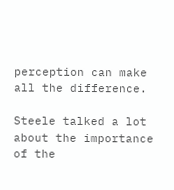perception can make all the difference.

Steele talked a lot about the importance of the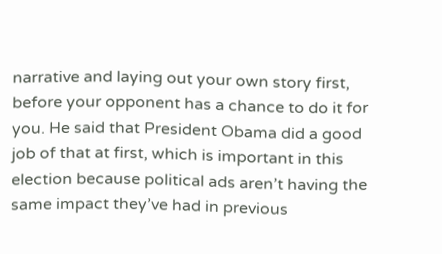narrative and laying out your own story first, before your opponent has a chance to do it for you. He said that President Obama did a good job of that at first, which is important in this election because political ads aren’t having the same impact they’ve had in previous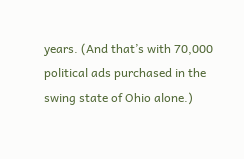years. (And that’s with 70,000 political ads purchased in the swing state of Ohio alone.)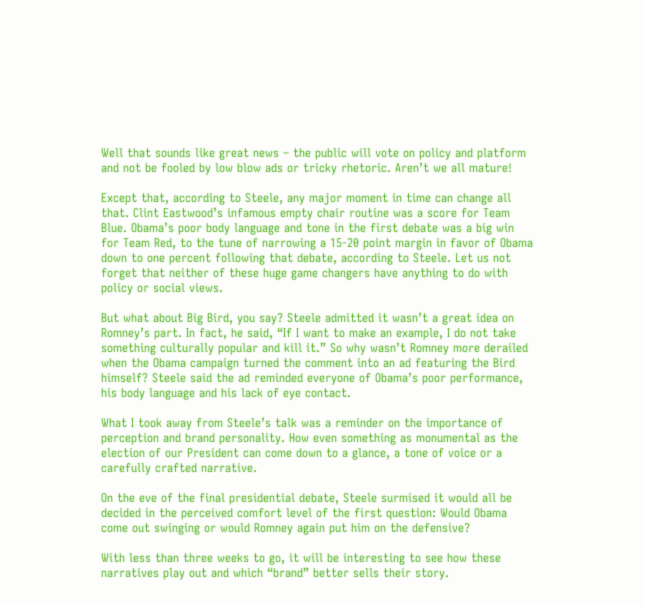Well that sounds like great news – the public will vote on policy and platform and not be fooled by low blow ads or tricky rhetoric. Aren’t we all mature!

Except that, according to Steele, any major moment in time can change all that. Clint Eastwood’s infamous empty chair routine was a score for Team Blue. Obama’s poor body language and tone in the first debate was a big win for Team Red, to the tune of narrowing a 15-20 point margin in favor of Obama down to one percent following that debate, according to Steele. Let us not forget that neither of these huge game changers have anything to do with policy or social views.

But what about Big Bird, you say? Steele admitted it wasn’t a great idea on Romney’s part. In fact, he said, “If I want to make an example, I do not take something culturally popular and kill it.” So why wasn’t Romney more derailed when the Obama campaign turned the comment into an ad featuring the Bird himself? Steele said the ad reminded everyone of Obama’s poor performance, his body language and his lack of eye contact.

What I took away from Steele’s talk was a reminder on the importance of perception and brand personality. How even something as monumental as the election of our President can come down to a glance, a tone of voice or a carefully crafted narrative.

On the eve of the final presidential debate, Steele surmised it would all be decided in the perceived comfort level of the first question: Would Obama come out swinging or would Romney again put him on the defensive?

With less than three weeks to go, it will be interesting to see how these narratives play out and which “brand” better sells their story.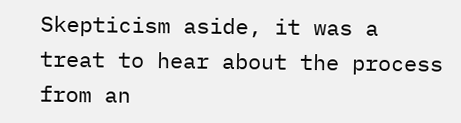Skepticism aside, it was a treat to hear about the process from an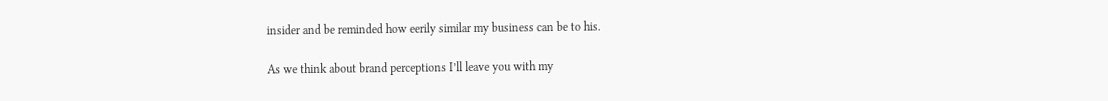insider and be reminded how eerily similar my business can be to his.

As we think about brand perceptions I’ll leave you with my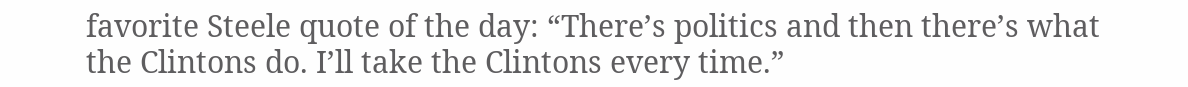favorite Steele quote of the day: “There’s politics and then there’s what the Clintons do. I’ll take the Clintons every time.”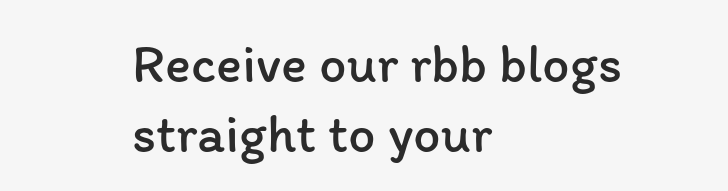Receive our rbb blogs straight to your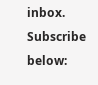inbox. Subscribe below: